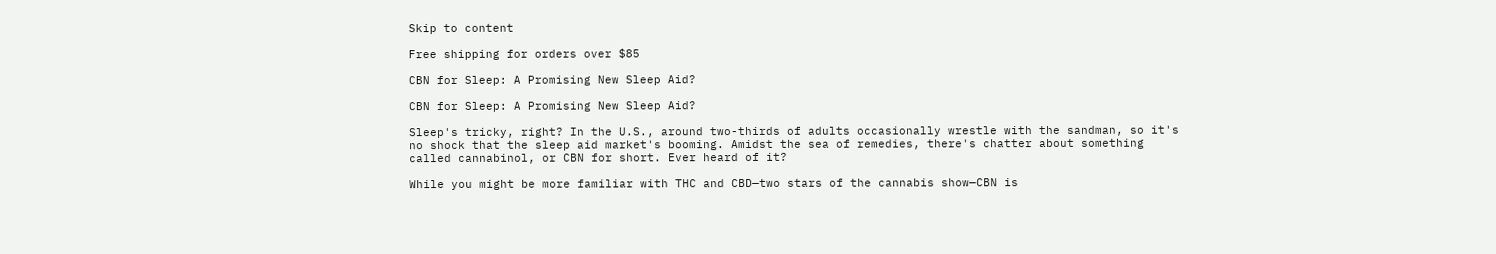Skip to content

Free shipping for orders over $85

CBN for Sleep: A Promising New Sleep Aid?

CBN for Sleep: A Promising New Sleep Aid?

Sleep's tricky, right? In the U.S., around two-thirds of adults occasionally wrestle with the sandman, so it's no shock that the sleep aid market's booming. Amidst the sea of remedies, there's chatter about something called cannabinol, or CBN for short. Ever heard of it?

While you might be more familiar with THC and CBD—two stars of the cannabis show—CBN is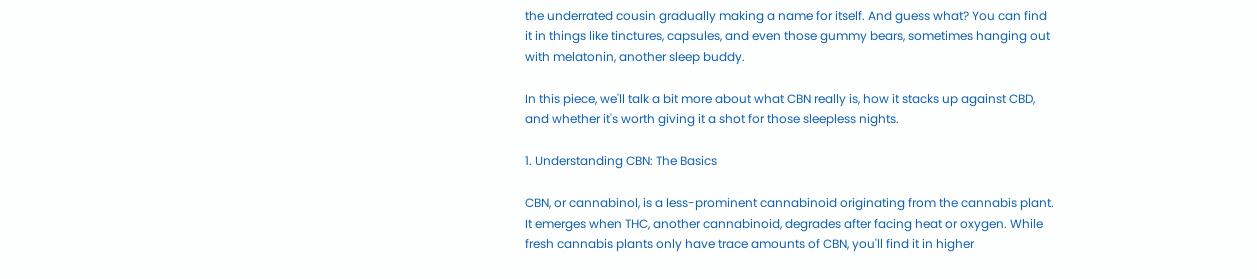the underrated cousin gradually making a name for itself. And guess what? You can find it in things like tinctures, capsules, and even those gummy bears, sometimes hanging out with melatonin, another sleep buddy.

In this piece, we'll talk a bit more about what CBN really is, how it stacks up against CBD, and whether it's worth giving it a shot for those sleepless nights.

1. Understanding CBN: The Basics

CBN, or cannabinol, is a less-prominent cannabinoid originating from the cannabis plant. It emerges when THC, another cannabinoid, degrades after facing heat or oxygen. While fresh cannabis plants only have trace amounts of CBN, you'll find it in higher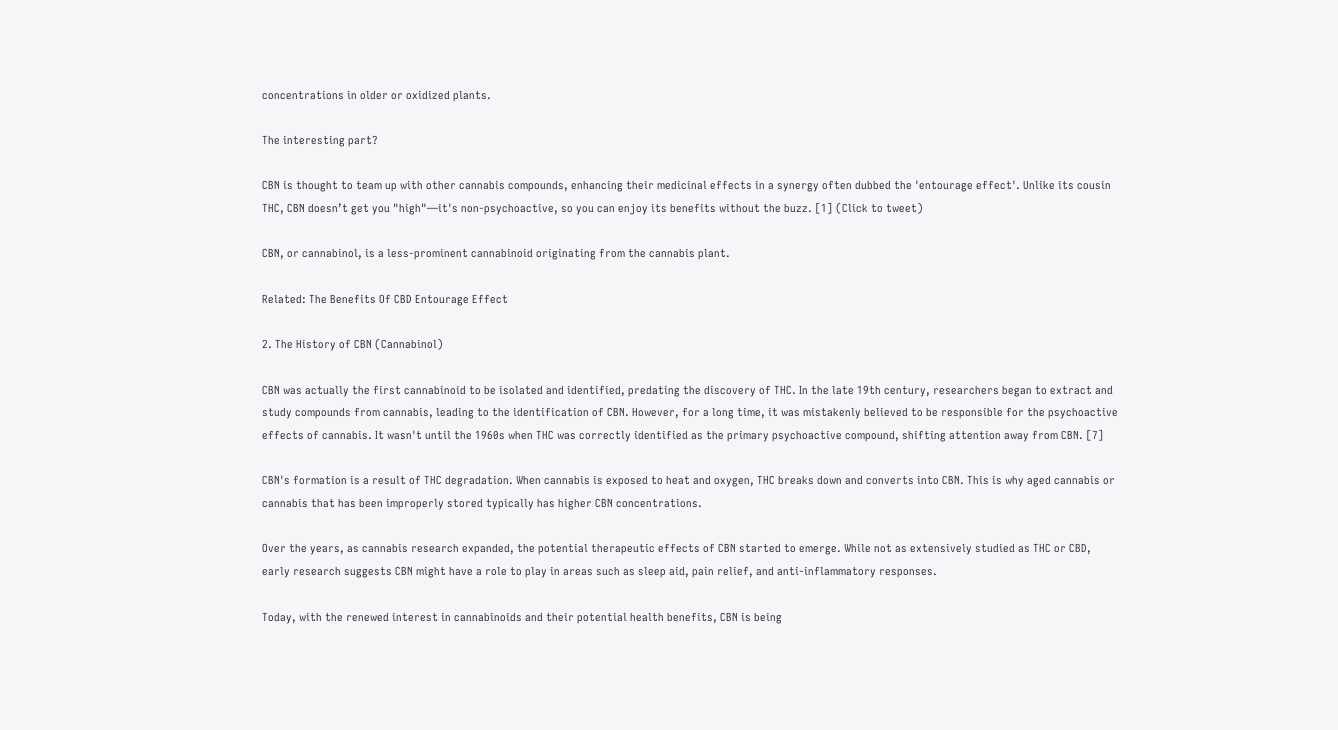concentrations in older or oxidized plants.

The interesting part?

CBN is thought to team up with other cannabis compounds, enhancing their medicinal effects in a synergy often dubbed the 'entourage effect'. Unlike its cousin THC, CBN doesn’t get you "high"—it's non-psychoactive, so you can enjoy its benefits without the buzz. [1] (Click to tweet)

CBN, or cannabinol, is a less-prominent cannabinoid originating from the cannabis plant.

Related: The Benefits Of CBD Entourage Effect

2. The History of CBN (Cannabinol)

CBN was actually the first cannabinoid to be isolated and identified, predating the discovery of THC. In the late 19th century, researchers began to extract and study compounds from cannabis, leading to the identification of CBN. However, for a long time, it was mistakenly believed to be responsible for the psychoactive effects of cannabis. It wasn't until the 1960s when THC was correctly identified as the primary psychoactive compound, shifting attention away from CBN. [7]

CBN's formation is a result of THC degradation. When cannabis is exposed to heat and oxygen, THC breaks down and converts into CBN. This is why aged cannabis or cannabis that has been improperly stored typically has higher CBN concentrations.

Over the years, as cannabis research expanded, the potential therapeutic effects of CBN started to emerge. While not as extensively studied as THC or CBD, early research suggests CBN might have a role to play in areas such as sleep aid, pain relief, and anti-inflammatory responses.

Today, with the renewed interest in cannabinoids and their potential health benefits, CBN is being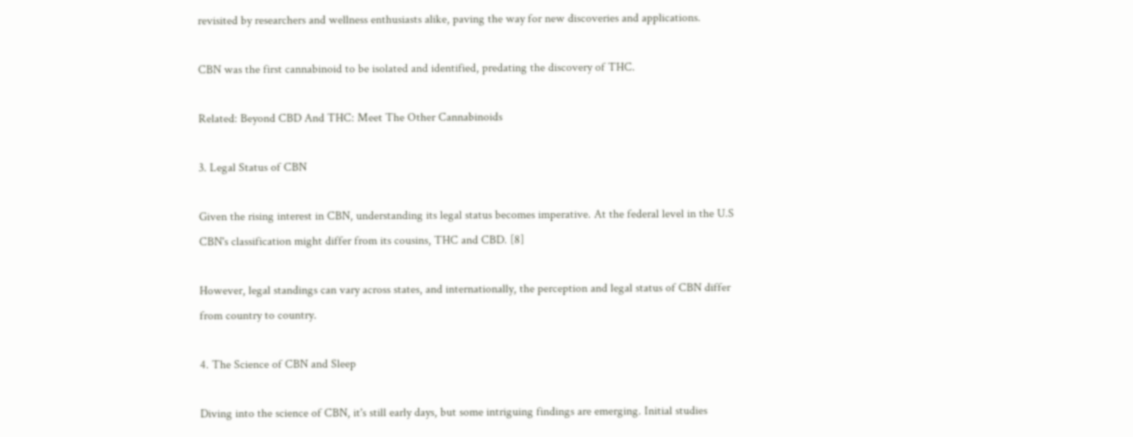revisited by researchers and wellness enthusiasts alike, paving the way for new discoveries and applications.

CBN was the first cannabinoid to be isolated and identified, predating the discovery of THC.

Related: Beyond CBD And THC: Meet The Other Cannabinoids

3. Legal Status of CBN

Given the rising interest in CBN, understanding its legal status becomes imperative. At the federal level in the U.S CBN's classification might differ from its cousins, THC and CBD. [8]

However, legal standings can vary across states, and internationally, the perception and legal status of CBN differ from country to country.

4. The Science of CBN and Sleep

Diving into the science of CBN, it's still early days, but some intriguing findings are emerging. Initial studies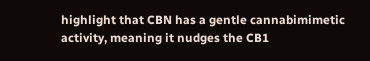highlight that CBN has a gentle cannabimimetic activity, meaning it nudges the CB1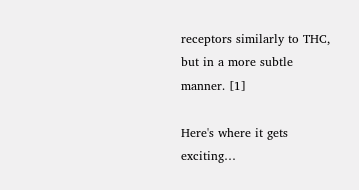receptors similarly to THC, but in a more subtle manner. [1]

Here's where it gets exciting…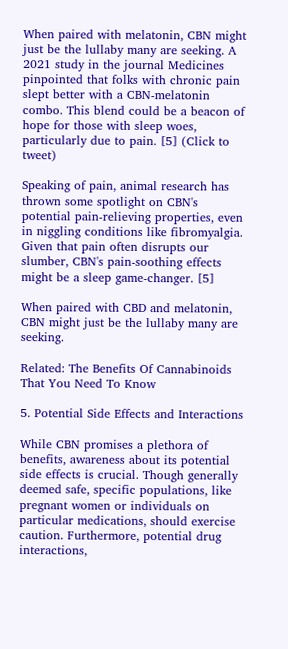When paired with melatonin, CBN might just be the lullaby many are seeking. A 2021 study in the journal Medicines pinpointed that folks with chronic pain slept better with a CBN-melatonin combo. This blend could be a beacon of hope for those with sleep woes, particularly due to pain. [5] (Click to tweet)

Speaking of pain, animal research has thrown some spotlight on CBN's potential pain-relieving properties, even in niggling conditions like fibromyalgia. Given that pain often disrupts our slumber, CBN's pain-soothing effects might be a sleep game-changer. [5]

When paired with CBD and melatonin, CBN might just be the lullaby many are seeking.

Related: The Benefits Of Cannabinoids That You Need To Know

5. Potential Side Effects and Interactions

While CBN promises a plethora of benefits, awareness about its potential side effects is crucial. Though generally deemed safe, specific populations, like pregnant women or individuals on particular medications, should exercise caution. Furthermore, potential drug interactions,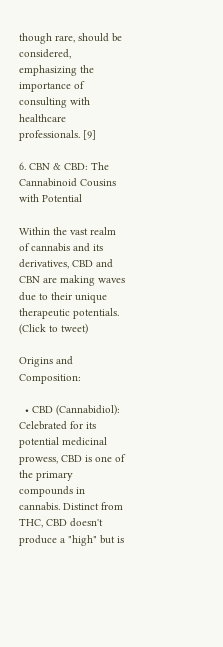though rare, should be considered, emphasizing the importance of consulting with healthcare professionals. [9]

6. CBN & CBD: The Cannabinoid Cousins with Potential

Within the vast realm of cannabis and its derivatives, CBD and CBN are making waves due to their unique therapeutic potentials. (Click to tweet)

Origins and Composition:

  • CBD (Cannabidiol): Celebrated for its potential medicinal prowess, CBD is one of the primary compounds in cannabis. Distinct from THC, CBD doesn't produce a "high" but is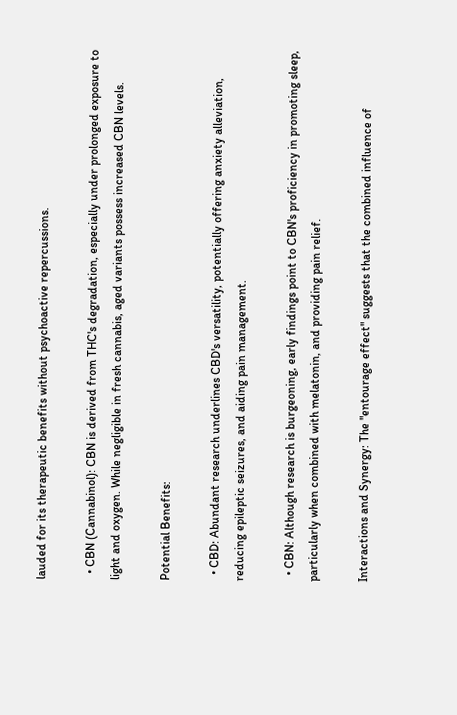lauded for its therapeutic benefits without psychoactive repercussions.

  • CBN (Cannabinol): CBN is derived from THC's degradation, especially under prolonged exposure to light and oxygen. While negligible in fresh cannabis, aged variants possess increased CBN levels.

Potential Benefits:

  • CBD: Abundant research underlines CBD's versatility, potentially offering anxiety alleviation, reducing epileptic seizures, and aiding pain management.

  • CBN: Although research is burgeoning, early findings point to CBN's proficiency in promoting sleep, particularly when combined with melatonin, and providing pain relief.

Interactions and Synergy: The "entourage effect" suggests that the combined influence of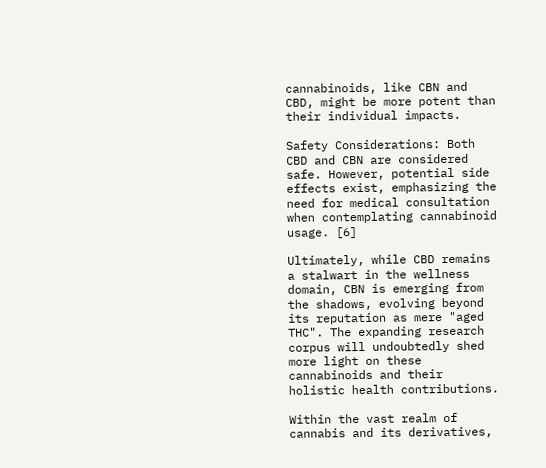cannabinoids, like CBN and CBD, might be more potent than their individual impacts.

Safety Considerations: Both CBD and CBN are considered safe. However, potential side effects exist, emphasizing the need for medical consultation when contemplating cannabinoid usage. [6]

Ultimately, while CBD remains a stalwart in the wellness domain, CBN is emerging from the shadows, evolving beyond its reputation as mere "aged THC". The expanding research corpus will undoubtedly shed more light on these cannabinoids and their holistic health contributions.

Within the vast realm of cannabis and its derivatives,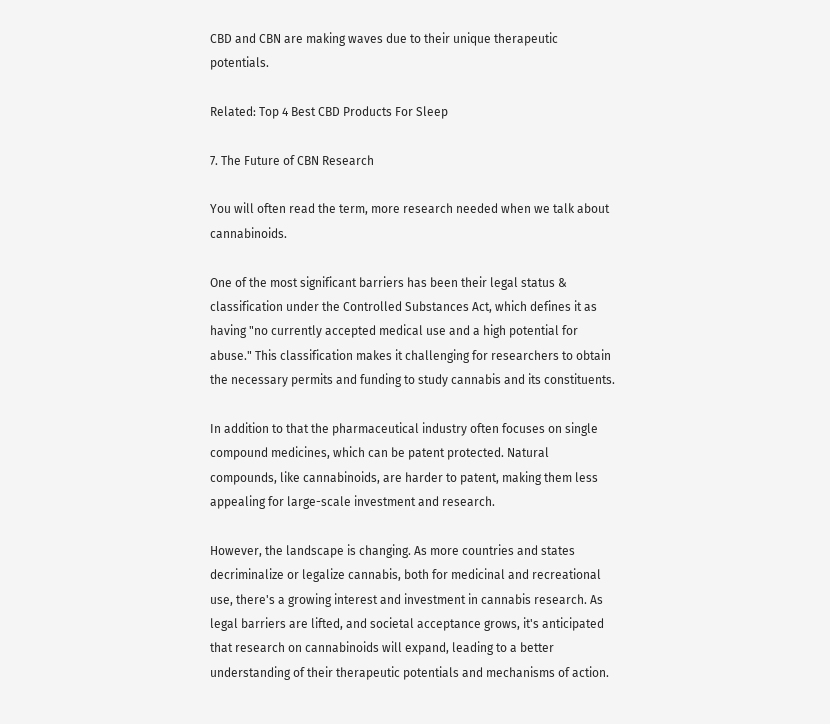CBD and CBN are making waves due to their unique therapeutic potentials.

Related: Top 4 Best CBD Products For Sleep

7. The Future of CBN Research

You will often read the term, more research needed when we talk about cannabinoids.

One of the most significant barriers has been their legal status & classification under the Controlled Substances Act, which defines it as having "no currently accepted medical use and a high potential for abuse." This classification makes it challenging for researchers to obtain the necessary permits and funding to study cannabis and its constituents.

In addition to that the pharmaceutical industry often focuses on single compound medicines, which can be patent protected. Natural compounds, like cannabinoids, are harder to patent, making them less appealing for large-scale investment and research.

However, the landscape is changing. As more countries and states decriminalize or legalize cannabis, both for medicinal and recreational use, there's a growing interest and investment in cannabis research. As legal barriers are lifted, and societal acceptance grows, it's anticipated that research on cannabinoids will expand, leading to a better understanding of their therapeutic potentials and mechanisms of action.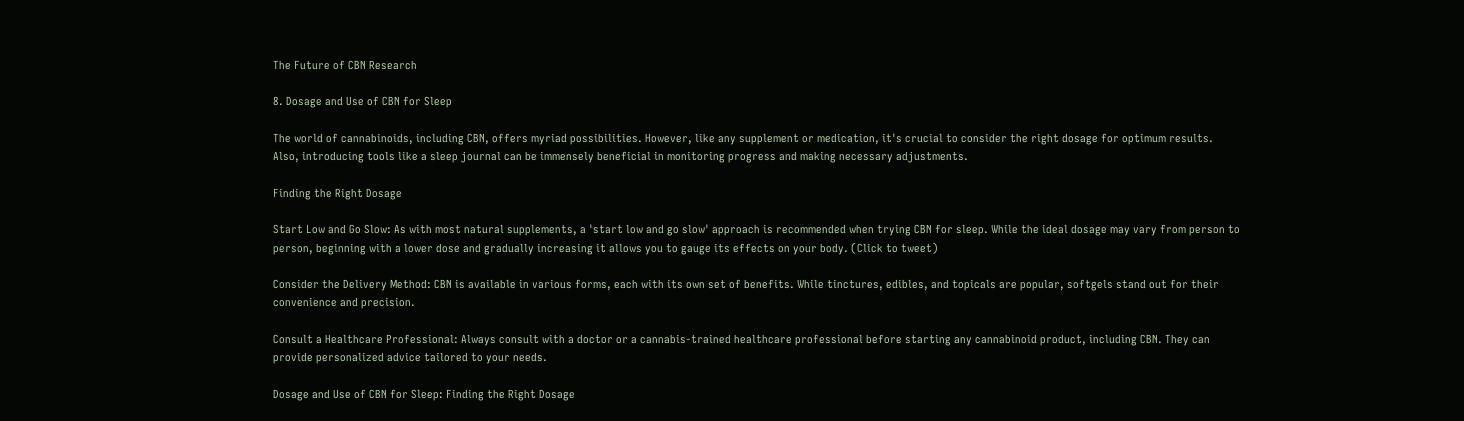The Future of CBN Research

8. Dosage and Use of CBN for Sleep

The world of cannabinoids, including CBN, offers myriad possibilities. However, like any supplement or medication, it's crucial to consider the right dosage for optimum results. Also, introducing tools like a sleep journal can be immensely beneficial in monitoring progress and making necessary adjustments.

Finding the Right Dosage

Start Low and Go Slow: As with most natural supplements, a 'start low and go slow' approach is recommended when trying CBN for sleep. While the ideal dosage may vary from person to person, beginning with a lower dose and gradually increasing it allows you to gauge its effects on your body. (Click to tweet)

Consider the Delivery Method: CBN is available in various forms, each with its own set of benefits. While tinctures, edibles, and topicals are popular, softgels stand out for their convenience and precision.

Consult a Healthcare Professional: Always consult with a doctor or a cannabis-trained healthcare professional before starting any cannabinoid product, including CBN. They can provide personalized advice tailored to your needs.

Dosage and Use of CBN for Sleep: Finding the Right Dosage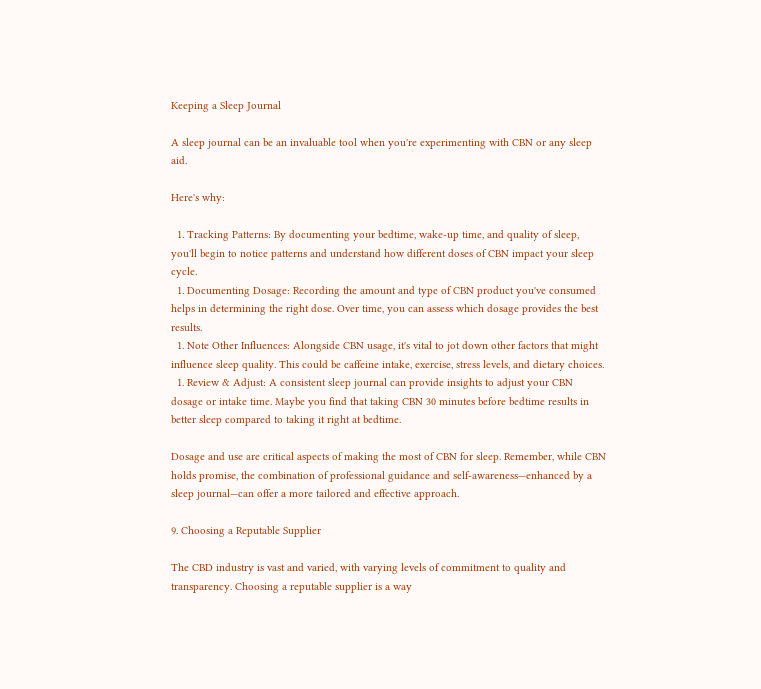Keeping a Sleep Journal

A sleep journal can be an invaluable tool when you're experimenting with CBN or any sleep aid.

Here's why:

  1. Tracking Patterns: By documenting your bedtime, wake-up time, and quality of sleep, you'll begin to notice patterns and understand how different doses of CBN impact your sleep cycle.
  1. Documenting Dosage: Recording the amount and type of CBN product you've consumed helps in determining the right dose. Over time, you can assess which dosage provides the best results.
  1. Note Other Influences: Alongside CBN usage, it's vital to jot down other factors that might influence sleep quality. This could be caffeine intake, exercise, stress levels, and dietary choices.
  1. Review & Adjust: A consistent sleep journal can provide insights to adjust your CBN dosage or intake time. Maybe you find that taking CBN 30 minutes before bedtime results in better sleep compared to taking it right at bedtime.

Dosage and use are critical aspects of making the most of CBN for sleep. Remember, while CBN holds promise, the combination of professional guidance and self-awareness—enhanced by a sleep journal—can offer a more tailored and effective approach.

9. Choosing a Reputable Supplier

The CBD industry is vast and varied, with varying levels of commitment to quality and transparency. Choosing a reputable supplier is a way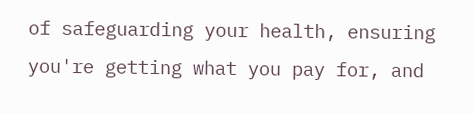of safeguarding your health, ensuring you're getting what you pay for, and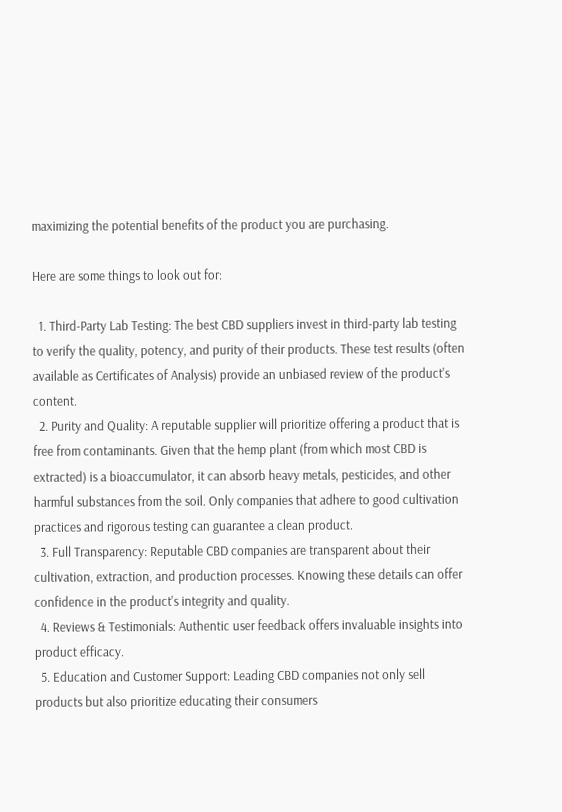maximizing the potential benefits of the product you are purchasing.

Here are some things to look out for:

  1. Third-Party Lab Testing: The best CBD suppliers invest in third-party lab testing to verify the quality, potency, and purity of their products. These test results (often available as Certificates of Analysis) provide an unbiased review of the product's content.
  2. Purity and Quality: A reputable supplier will prioritize offering a product that is free from contaminants. Given that the hemp plant (from which most CBD is extracted) is a bioaccumulator, it can absorb heavy metals, pesticides, and other harmful substances from the soil. Only companies that adhere to good cultivation practices and rigorous testing can guarantee a clean product.
  3. Full Transparency: Reputable CBD companies are transparent about their cultivation, extraction, and production processes. Knowing these details can offer confidence in the product's integrity and quality.
  4. Reviews & Testimonials: Authentic user feedback offers invaluable insights into product efficacy.
  5. Education and Customer Support: Leading CBD companies not only sell products but also prioritize educating their consumers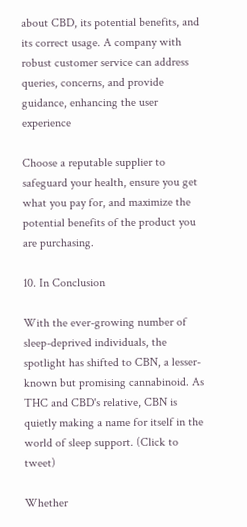about CBD, its potential benefits, and its correct usage. A company with robust customer service can address queries, concerns, and provide guidance, enhancing the user experience

Choose a reputable supplier to safeguard your health, ensure you get what you pay for, and maximize the potential benefits of the product you are purchasing.

10. In Conclusion

With the ever-growing number of sleep-deprived individuals, the spotlight has shifted to CBN, a lesser-known but promising cannabinoid. As THC and CBD's relative, CBN is quietly making a name for itself in the world of sleep support. (Click to tweet)

Whether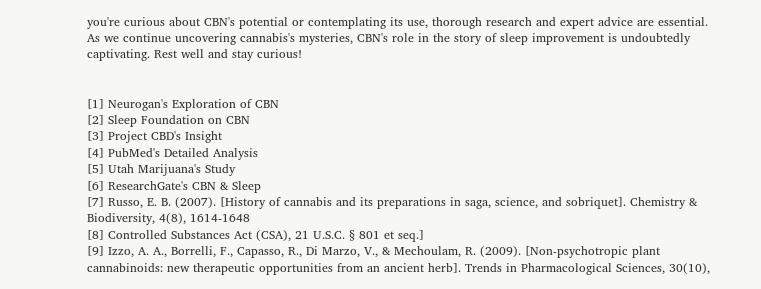you're curious about CBN's potential or contemplating its use, thorough research and expert advice are essential. As we continue uncovering cannabis's mysteries, CBN's role in the story of sleep improvement is undoubtedly captivating. Rest well and stay curious!


[1] Neurogan's Exploration of CBN
[2] Sleep Foundation on CBN
[3] Project CBD's Insight
[4] PubMed's Detailed Analysis
[5] Utah Marijuana's Study
[6] ResearchGate's CBN & Sleep
[7] Russo, E. B. (2007). [History of cannabis and its preparations in saga, science, and sobriquet]. Chemistry & Biodiversity, 4(8), 1614-1648
[8] Controlled Substances Act (CSA), 21 U.S.C. § 801 et seq.]
[9] Izzo, A. A., Borrelli, F., Capasso, R., Di Marzo, V., & Mechoulam, R. (2009). [Non-psychotropic plant cannabinoids: new therapeutic opportunities from an ancient herb]. Trends in Pharmacological Sciences, 30(10),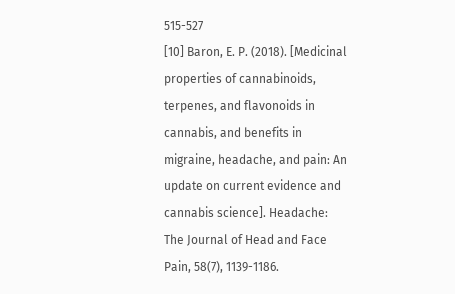515-527
[10] Baron, E. P. (2018). [Medicinal properties of cannabinoids, terpenes, and flavonoids in cannabis, and benefits in migraine, headache, and pain: An update on current evidence and cannabis science]. Headache: The Journal of Head and Face Pain, 58(7), 1139-1186.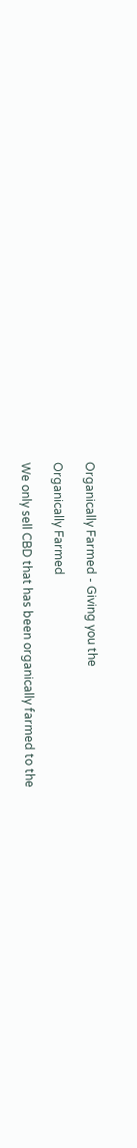Organically Farmed - Giving you the

Organically Farmed

We only sell CBD that has been organically farmed to the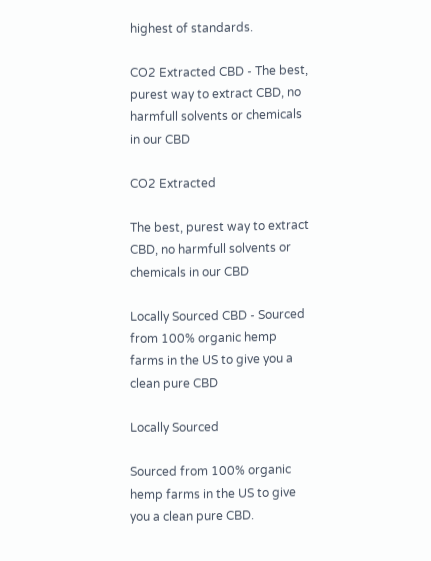highest of standards.

CO2 Extracted CBD - The best, purest way to extract CBD, no harmfull solvents or chemicals in our CBD

CO2 Extracted

The best, purest way to extract CBD, no harmfull solvents or chemicals in our CBD

Locally Sourced CBD - Sourced from 100% organic hemp farms in the US to give you a clean pure CBD

Locally Sourced

Sourced from 100% organic hemp farms in the US to give you a clean pure CBD.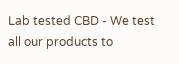Lab tested CBD - We test all our products to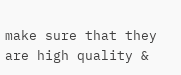make sure that they are high quality &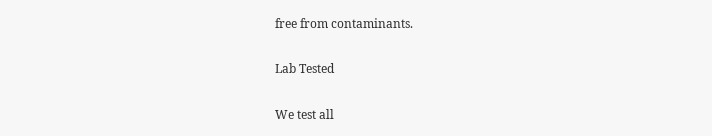free from contaminants.

Lab Tested

We test all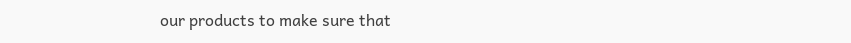our products to make sure that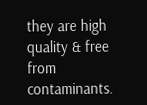they are high quality & free from contaminants.